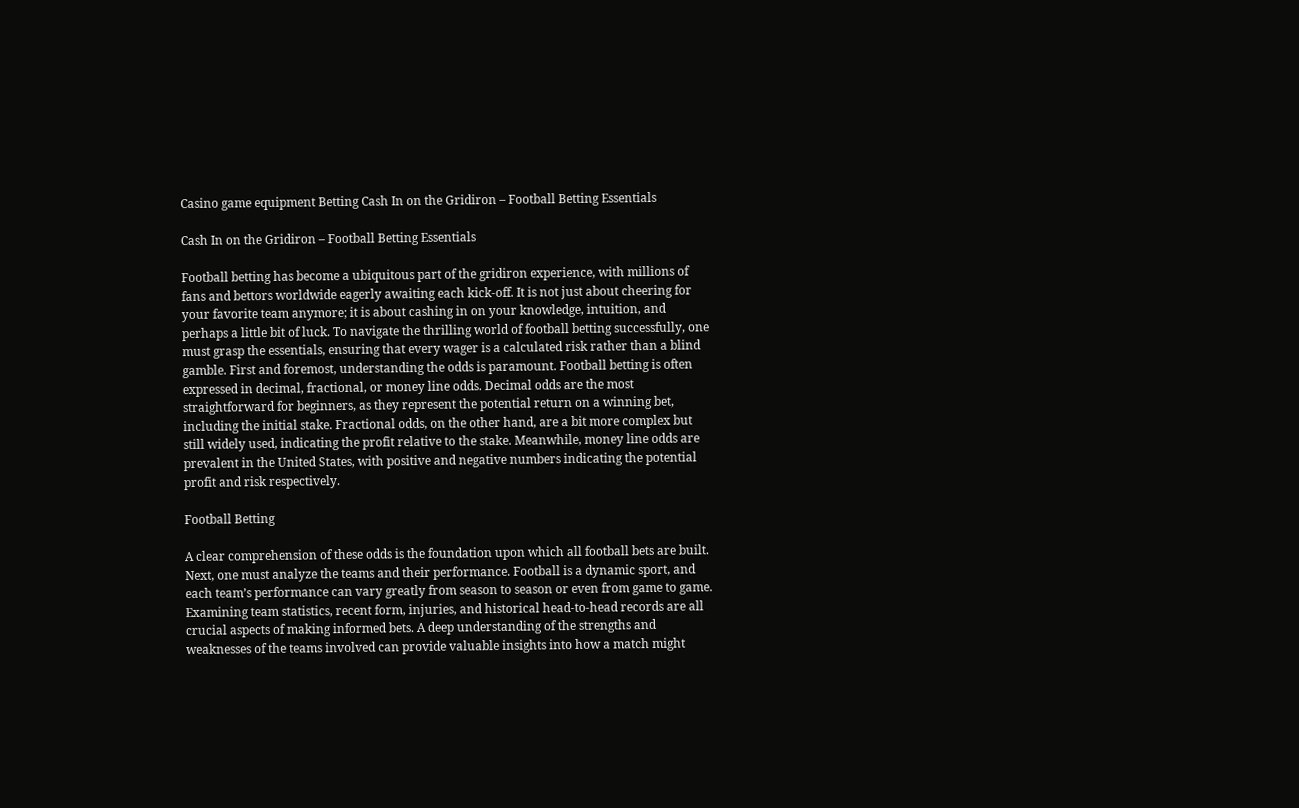Casino game equipment Betting Cash In on the Gridiron – Football Betting Essentials

Cash In on the Gridiron – Football Betting Essentials

Football betting has become a ubiquitous part of the gridiron experience, with millions of fans and bettors worldwide eagerly awaiting each kick-off. It is not just about cheering for your favorite team anymore; it is about cashing in on your knowledge, intuition, and perhaps a little bit of luck. To navigate the thrilling world of football betting successfully, one must grasp the essentials, ensuring that every wager is a calculated risk rather than a blind gamble. First and foremost, understanding the odds is paramount. Football betting is often expressed in decimal, fractional, or money line odds. Decimal odds are the most straightforward for beginners, as they represent the potential return on a winning bet, including the initial stake. Fractional odds, on the other hand, are a bit more complex but still widely used, indicating the profit relative to the stake. Meanwhile, money line odds are prevalent in the United States, with positive and negative numbers indicating the potential profit and risk respectively.

Football Betting

A clear comprehension of these odds is the foundation upon which all football bets are built. Next, one must analyze the teams and their performance. Football is a dynamic sport, and each team’s performance can vary greatly from season to season or even from game to game. Examining team statistics, recent form, injuries, and historical head-to-head records are all crucial aspects of making informed bets. A deep understanding of the strengths and weaknesses of the teams involved can provide valuable insights into how a match might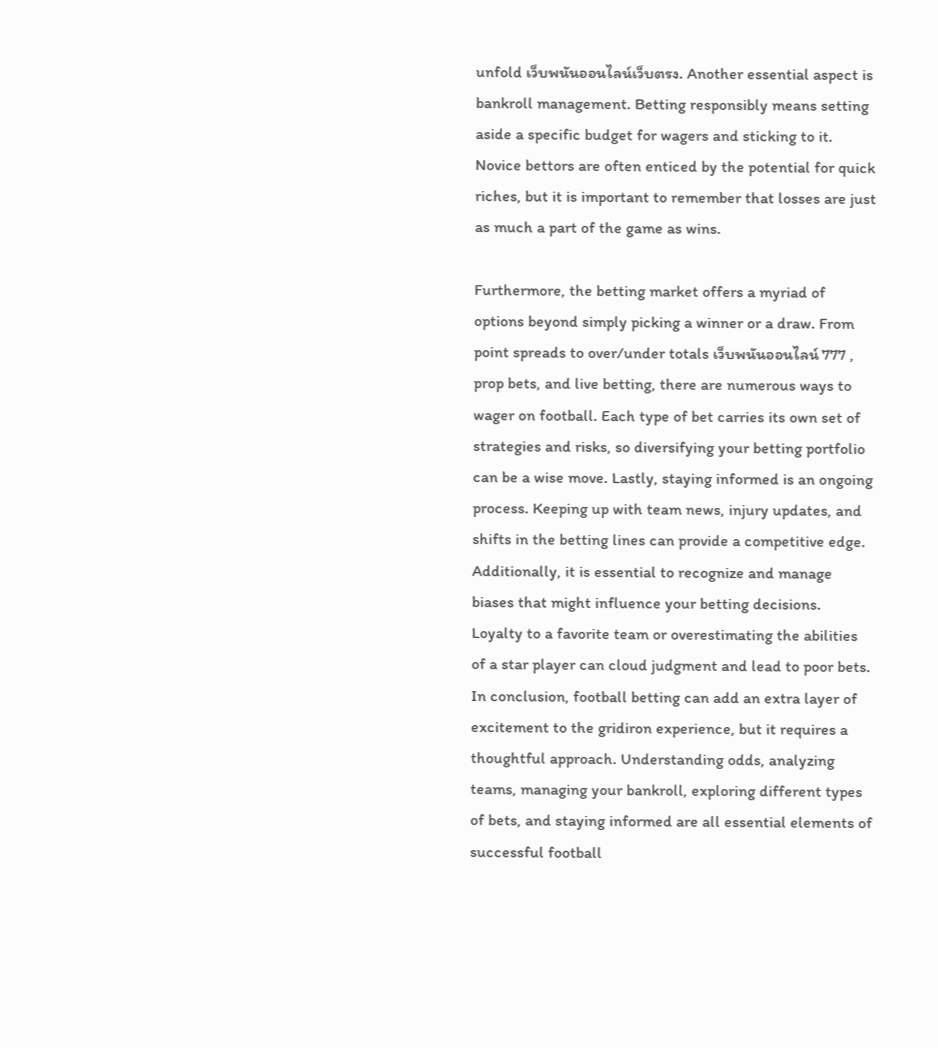unfold เว็บพนันออนไลน์เว็บตรง. Another essential aspect is bankroll management. Betting responsibly means setting aside a specific budget for wagers and sticking to it. Novice bettors are often enticed by the potential for quick riches, but it is important to remember that losses are just as much a part of the game as wins.

Furthermore, the betting market offers a myriad of options beyond simply picking a winner or a draw. From point spreads to over/under totals เว็บพนันออนไลน์ 777 , prop bets, and live betting, there are numerous ways to wager on football. Each type of bet carries its own set of strategies and risks, so diversifying your betting portfolio can be a wise move. Lastly, staying informed is an ongoing process. Keeping up with team news, injury updates, and shifts in the betting lines can provide a competitive edge. Additionally, it is essential to recognize and manage biases that might influence your betting decisions. Loyalty to a favorite team or overestimating the abilities of a star player can cloud judgment and lead to poor bets. In conclusion, football betting can add an extra layer of excitement to the gridiron experience, but it requires a thoughtful approach. Understanding odds, analyzing teams, managing your bankroll, exploring different types of bets, and staying informed are all essential elements of successful football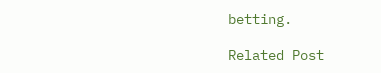betting.

Related Post